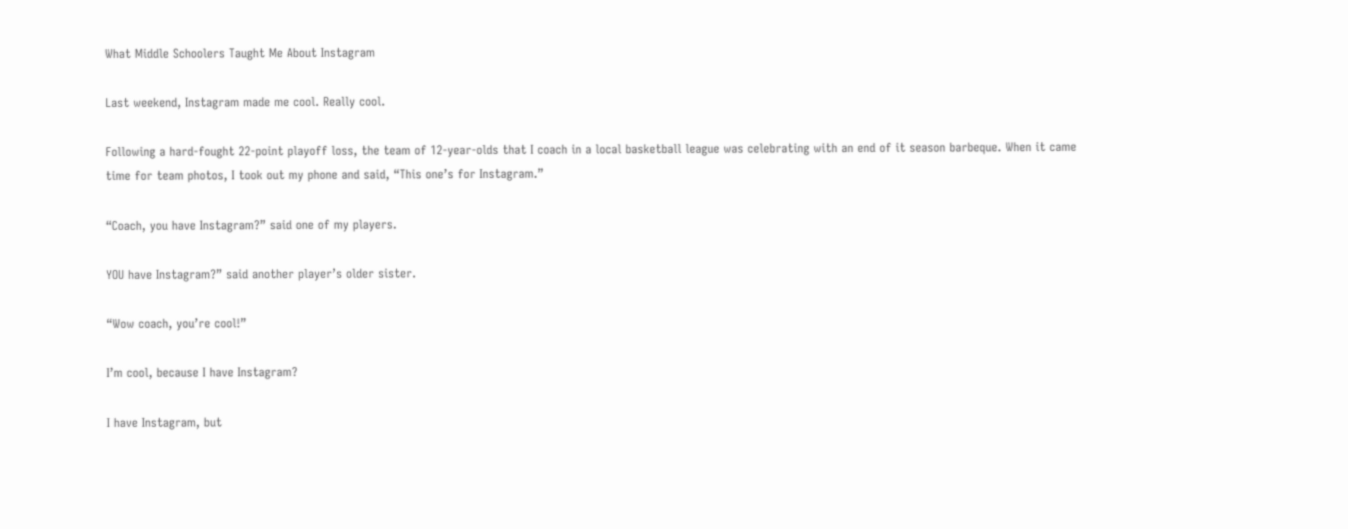What Middle Schoolers Taught Me About Instagram

Last weekend, Instagram made me cool. Really cool.

Following a hard-fought 22-point playoff loss, the team of 12-year-olds that I coach in a local basketball league was celebrating with an end of it season barbeque. When it came time for team photos, I took out my phone and said, “This one’s for Instagram.”

“Coach, you have Instagram?” said one of my players.

YOU have Instagram?” said another player’s older sister.

“Wow coach, you’re cool!”

I’m cool, because I have Instagram?

I have Instagram, but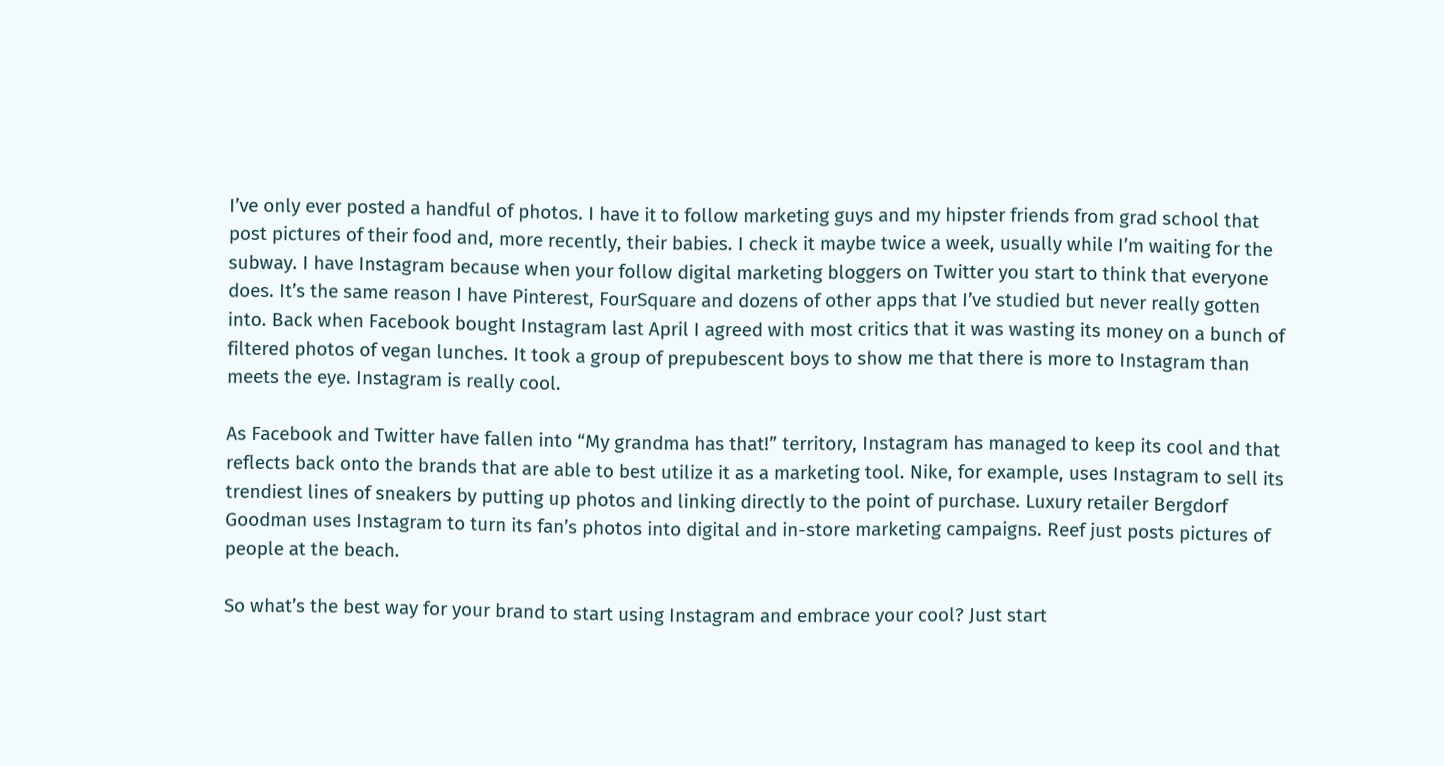I’ve only ever posted a handful of photos. I have it to follow marketing guys and my hipster friends from grad school that post pictures of their food and, more recently, their babies. I check it maybe twice a week, usually while I’m waiting for the subway. I have Instagram because when your follow digital marketing bloggers on Twitter you start to think that everyone does. It’s the same reason I have Pinterest, FourSquare and dozens of other apps that I’ve studied but never really gotten into. Back when Facebook bought Instagram last April I agreed with most critics that it was wasting its money on a bunch of filtered photos of vegan lunches. It took a group of prepubescent boys to show me that there is more to Instagram than meets the eye. Instagram is really cool.

As Facebook and Twitter have fallen into “My grandma has that!” territory, Instagram has managed to keep its cool and that reflects back onto the brands that are able to best utilize it as a marketing tool. Nike, for example, uses Instagram to sell its trendiest lines of sneakers by putting up photos and linking directly to the point of purchase. Luxury retailer Bergdorf Goodman uses Instagram to turn its fan’s photos into digital and in-store marketing campaigns. Reef just posts pictures of people at the beach.

So what’s the best way for your brand to start using Instagram and embrace your cool? Just start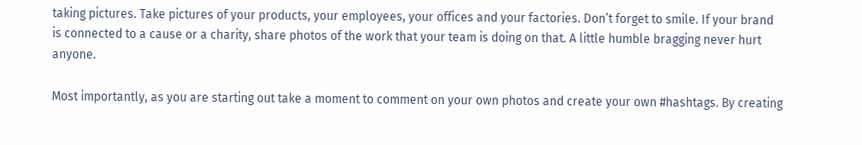taking pictures. Take pictures of your products, your employees, your offices and your factories. Don’t forget to smile. If your brand is connected to a cause or a charity, share photos of the work that your team is doing on that. A little humble bragging never hurt anyone.

Most importantly, as you are starting out take a moment to comment on your own photos and create your own #hashtags. By creating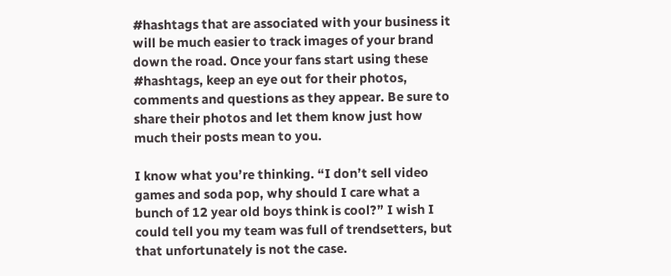#hashtags that are associated with your business it will be much easier to track images of your brand down the road. Once your fans start using these #hashtags, keep an eye out for their photos, comments and questions as they appear. Be sure to share their photos and let them know just how much their posts mean to you.

I know what you’re thinking. “I don’t sell video games and soda pop, why should I care what a bunch of 12 year old boys think is cool?” I wish I could tell you my team was full of trendsetters, but that unfortunately is not the case.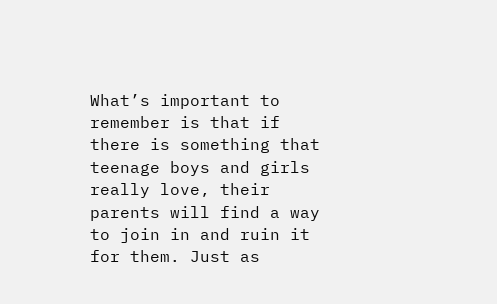What’s important to remember is that if there is something that teenage boys and girls really love, their parents will find a way to join in and ruin it for them. Just as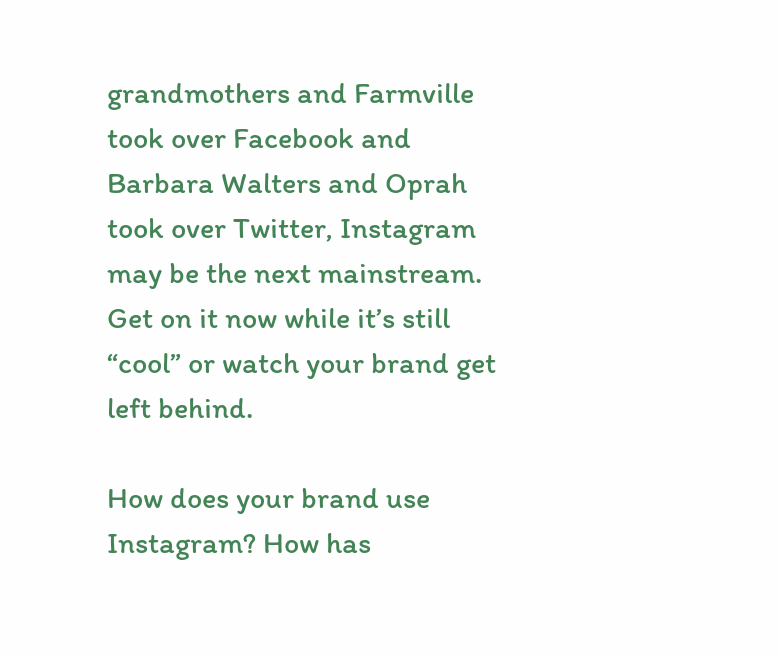grandmothers and Farmville took over Facebook and Barbara Walters and Oprah took over Twitter, Instagram may be the next mainstream. Get on it now while it’s still “cool” or watch your brand get left behind.

How does your brand use Instagram? How has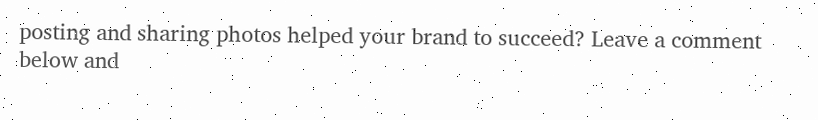posting and sharing photos helped your brand to succeed? Leave a comment below and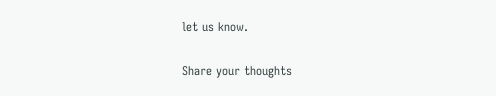let us know.

Share your thoughts